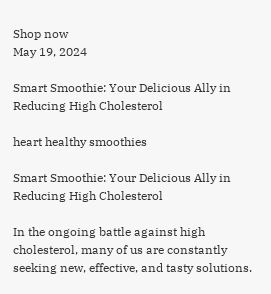Shop now
May 19, 2024

Smart Smoothie: Your Delicious Ally in Reducing High Cholesterol

heart healthy smoothies

Smart Smoothie: Your Delicious Ally in Reducing High Cholesterol

In the ongoing battle against high cholesterol, many of us are constantly seeking new, effective, and tasty solutions.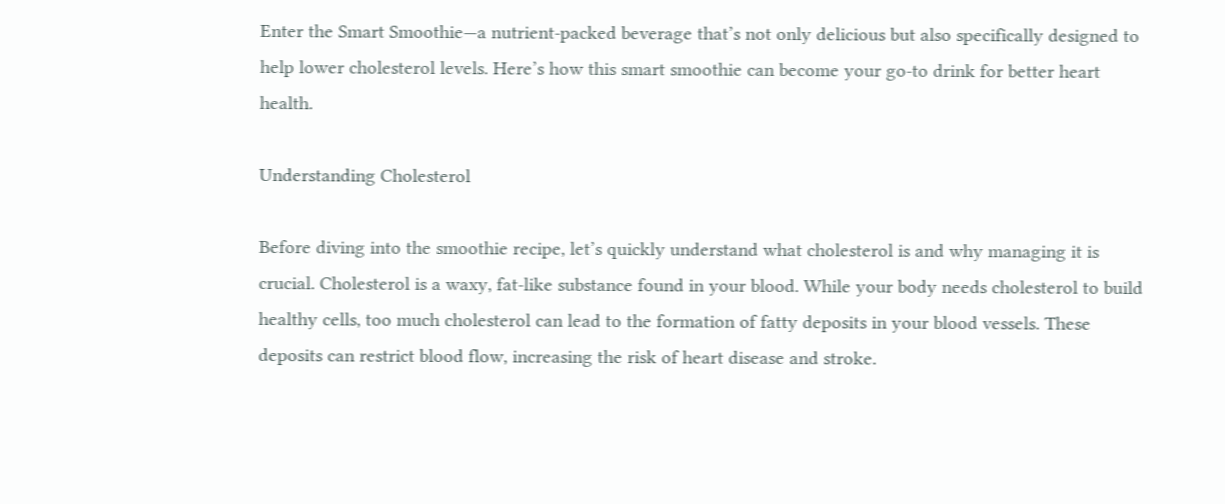Enter the Smart Smoothie—a nutrient-packed beverage that’s not only delicious but also specifically designed to help lower cholesterol levels. Here’s how this smart smoothie can become your go-to drink for better heart health.

Understanding Cholesterol

Before diving into the smoothie recipe, let’s quickly understand what cholesterol is and why managing it is crucial. Cholesterol is a waxy, fat-like substance found in your blood. While your body needs cholesterol to build healthy cells, too much cholesterol can lead to the formation of fatty deposits in your blood vessels. These deposits can restrict blood flow, increasing the risk of heart disease and stroke.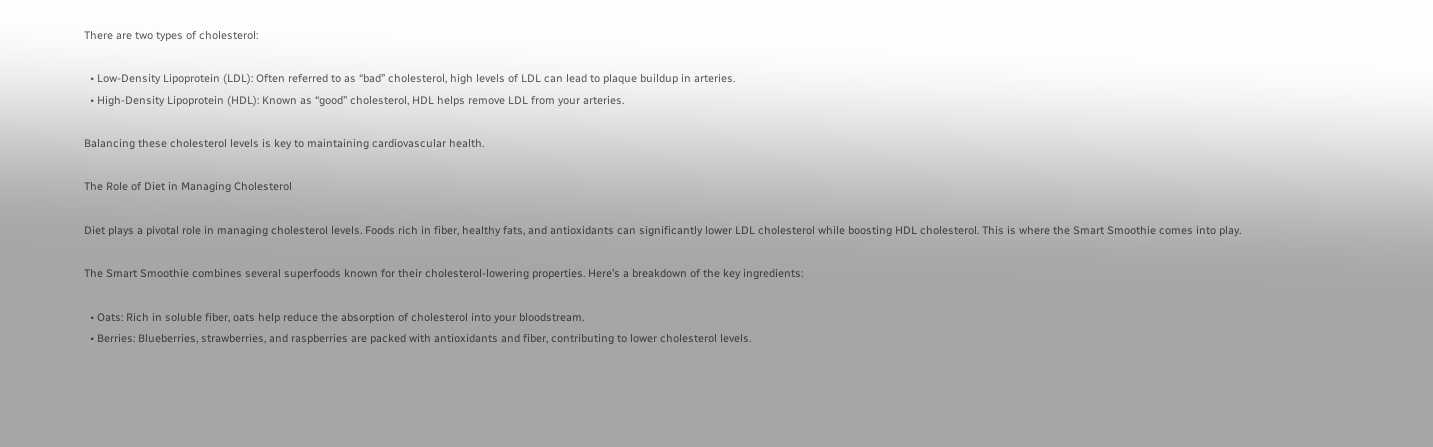There are two types of cholesterol:

  • Low-Density Lipoprotein (LDL): Often referred to as “bad” cholesterol, high levels of LDL can lead to plaque buildup in arteries.
  • High-Density Lipoprotein (HDL): Known as “good” cholesterol, HDL helps remove LDL from your arteries.

Balancing these cholesterol levels is key to maintaining cardiovascular health.

The Role of Diet in Managing Cholesterol

Diet plays a pivotal role in managing cholesterol levels. Foods rich in fiber, healthy fats, and antioxidants can significantly lower LDL cholesterol while boosting HDL cholesterol. This is where the Smart Smoothie comes into play.

The Smart Smoothie combines several superfoods known for their cholesterol-lowering properties. Here’s a breakdown of the key ingredients:

  • Oats: Rich in soluble fiber, oats help reduce the absorption of cholesterol into your bloodstream.
  • Berries: Blueberries, strawberries, and raspberries are packed with antioxidants and fiber, contributing to lower cholesterol levels.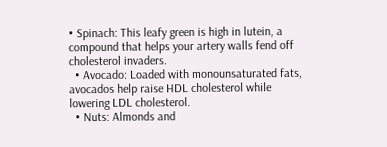• Spinach: This leafy green is high in lutein, a compound that helps your artery walls fend off cholesterol invaders.
  • Avocado: Loaded with monounsaturated fats, avocados help raise HDL cholesterol while lowering LDL cholesterol.
  • Nuts: Almonds and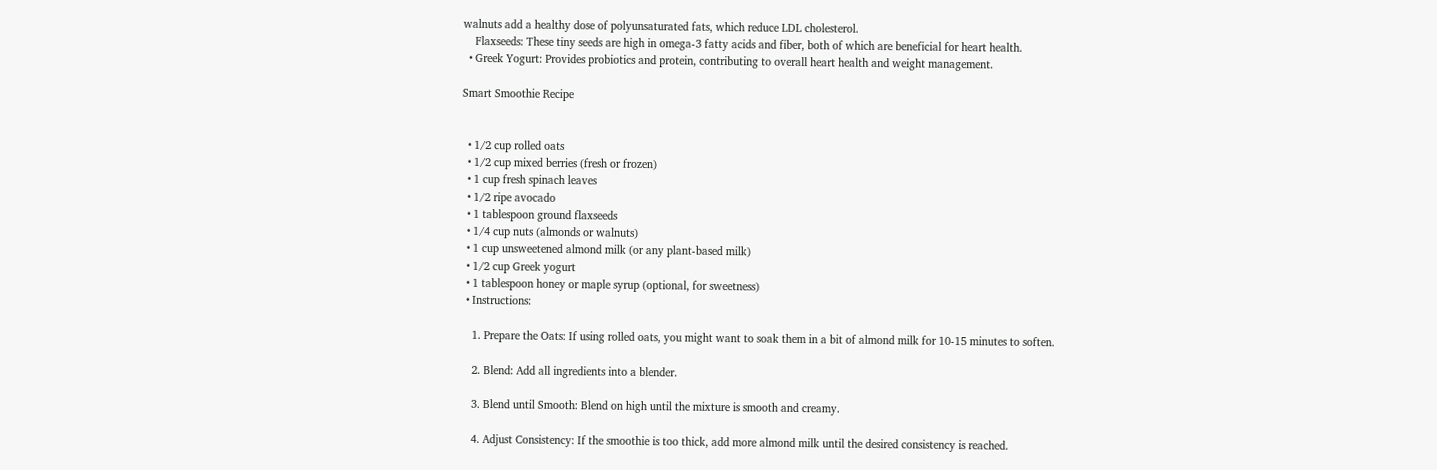walnuts add a healthy dose of polyunsaturated fats, which reduce LDL cholesterol.
    Flaxseeds: These tiny seeds are high in omega-3 fatty acids and fiber, both of which are beneficial for heart health.
  • Greek Yogurt: Provides probiotics and protein, contributing to overall heart health and weight management.

Smart Smoothie Recipe


  • 1/2 cup rolled oats
  • 1/2 cup mixed berries (fresh or frozen)
  • 1 cup fresh spinach leaves
  • 1/2 ripe avocado
  • 1 tablespoon ground flaxseeds
  • 1/4 cup nuts (almonds or walnuts)
  • 1 cup unsweetened almond milk (or any plant-based milk)
  • 1/2 cup Greek yogurt
  • 1 tablespoon honey or maple syrup (optional, for sweetness)
  • Instructions:

    1. Prepare the Oats: If using rolled oats, you might want to soak them in a bit of almond milk for 10-15 minutes to soften.

    2. Blend: Add all ingredients into a blender.

    3. Blend until Smooth: Blend on high until the mixture is smooth and creamy.

    4. Adjust Consistency: If the smoothie is too thick, add more almond milk until the desired consistency is reached.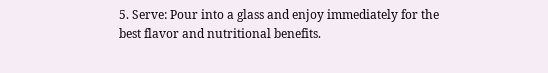5. Serve: Pour into a glass and enjoy immediately for the best flavor and nutritional benefits.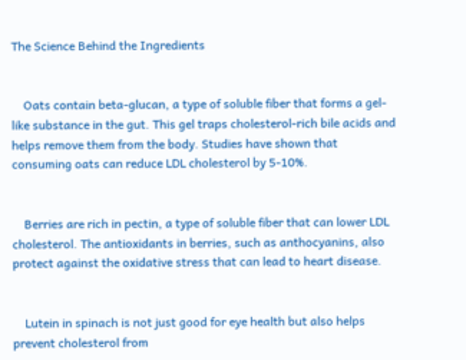The Science Behind the Ingredients


    Oats contain beta-glucan, a type of soluble fiber that forms a gel-like substance in the gut. This gel traps cholesterol-rich bile acids and helps remove them from the body. Studies have shown that consuming oats can reduce LDL cholesterol by 5-10%.


    Berries are rich in pectin, a type of soluble fiber that can lower LDL cholesterol. The antioxidants in berries, such as anthocyanins, also protect against the oxidative stress that can lead to heart disease.


    Lutein in spinach is not just good for eye health but also helps prevent cholesterol from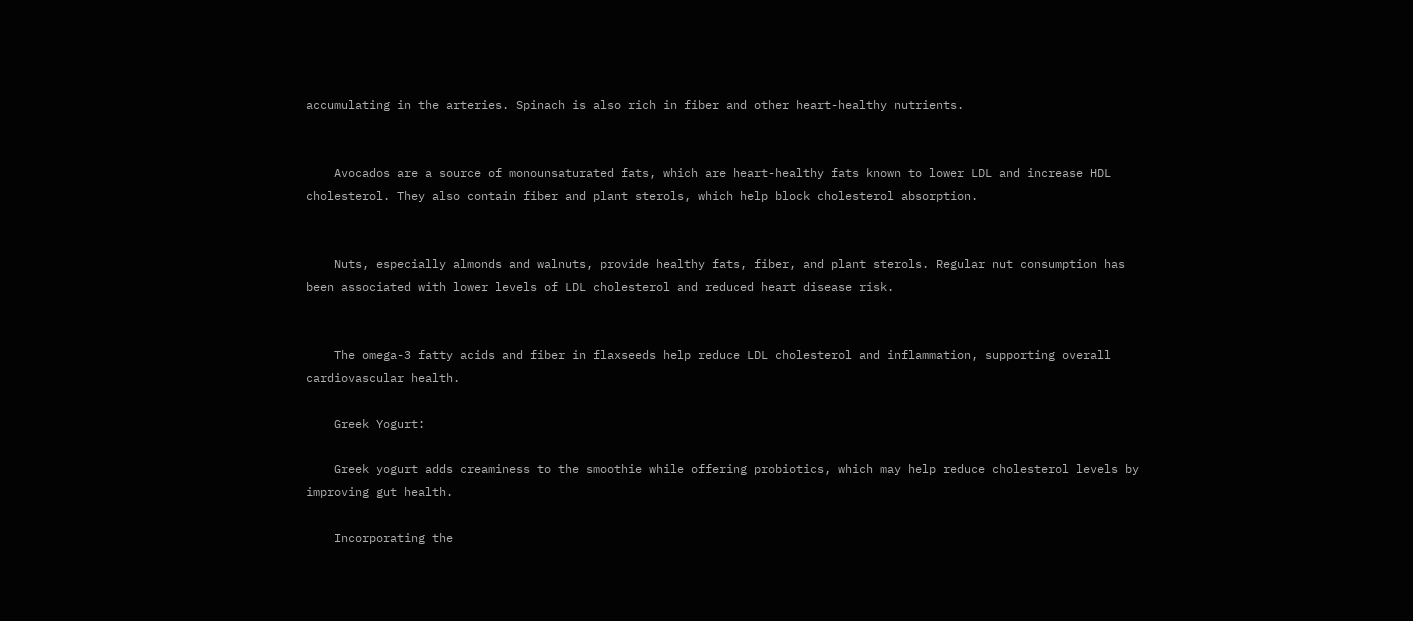accumulating in the arteries. Spinach is also rich in fiber and other heart-healthy nutrients.


    Avocados are a source of monounsaturated fats, which are heart-healthy fats known to lower LDL and increase HDL cholesterol. They also contain fiber and plant sterols, which help block cholesterol absorption.


    Nuts, especially almonds and walnuts, provide healthy fats, fiber, and plant sterols. Regular nut consumption has been associated with lower levels of LDL cholesterol and reduced heart disease risk.


    The omega-3 fatty acids and fiber in flaxseeds help reduce LDL cholesterol and inflammation, supporting overall cardiovascular health.

    Greek Yogurt:

    Greek yogurt adds creaminess to the smoothie while offering probiotics, which may help reduce cholesterol levels by improving gut health.

    Incorporating the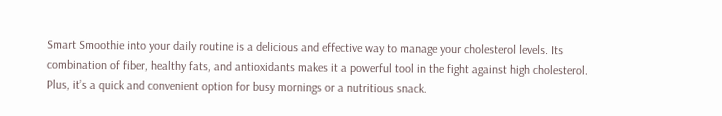Smart Smoothie into your daily routine is a delicious and effective way to manage your cholesterol levels. Its combination of fiber, healthy fats, and antioxidants makes it a powerful tool in the fight against high cholesterol. Plus, it’s a quick and convenient option for busy mornings or a nutritious snack.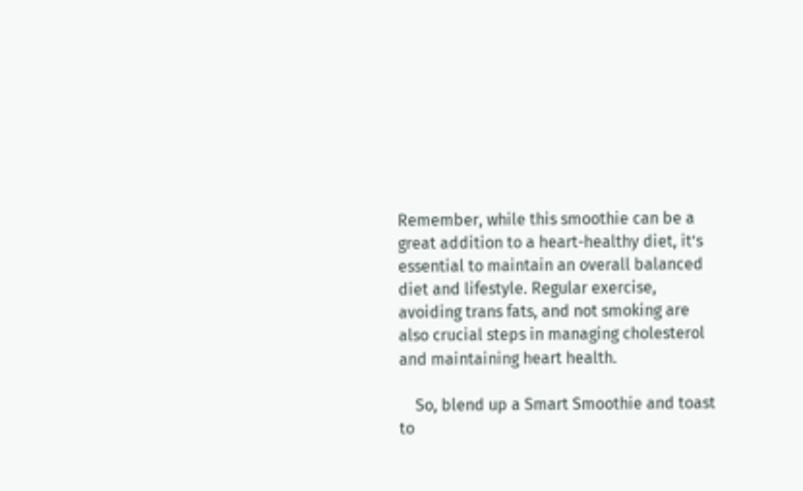Remember, while this smoothie can be a great addition to a heart-healthy diet, it’s essential to maintain an overall balanced diet and lifestyle. Regular exercise, avoiding trans fats, and not smoking are also crucial steps in managing cholesterol and maintaining heart health.

    So, blend up a Smart Smoothie and toast to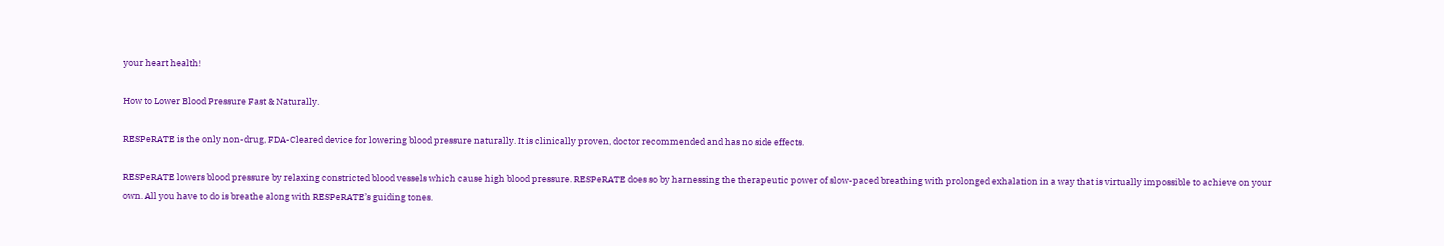your heart health!

How to Lower Blood Pressure Fast & Naturally.

RESPeRATE is the only non-drug, FDA-Cleared device for lowering blood pressure naturally. It is clinically proven, doctor recommended and has no side effects.

RESPeRATE lowers blood pressure by relaxing constricted blood vessels which cause high blood pressure. RESPeRATE does so by harnessing the therapeutic power of slow-paced breathing with prolonged exhalation in a way that is virtually impossible to achieve on your own. All you have to do is breathe along with RESPeRATE’s guiding tones.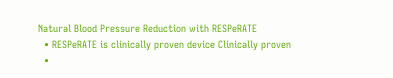Natural Blood Pressure Reduction with RESPeRATE
  • RESPeRATE is clinically proven device Clinically proven
  •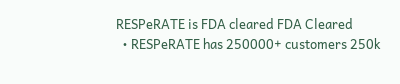RESPeRATE is FDA cleared FDA Cleared
  • RESPeRATE has 250000+ customers 250k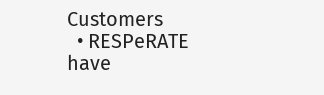Customers
  • RESPeRATE have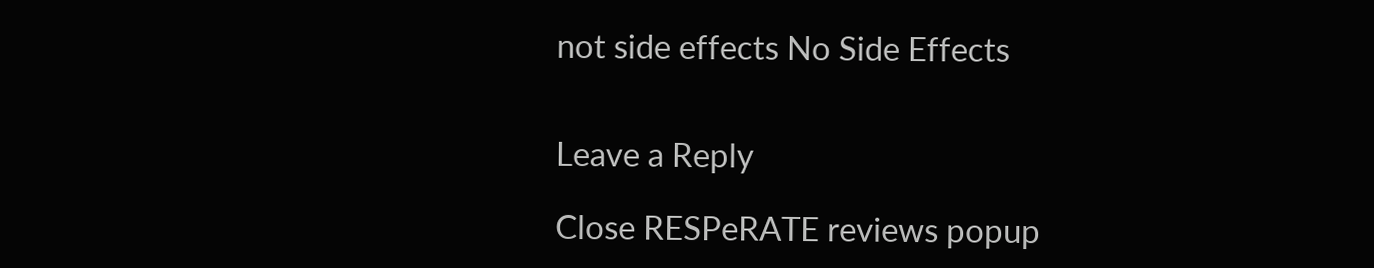not side effects No Side Effects


Leave a Reply

Close RESPeRATE reviews popup